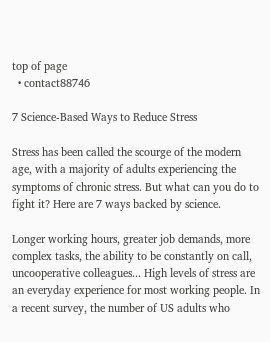top of page
  • contact88746

7 Science-Based Ways to Reduce Stress

Stress has been called the scourge of the modern age, with a majority of adults experiencing the symptoms of chronic stress. But what can you do to fight it? Here are 7 ways backed by science.

Longer working hours, greater job demands, more complex tasks, the ability to be constantly on call, uncooperative colleagues... High levels of stress are an everyday experience for most working people. In a recent survey, the number of US adults who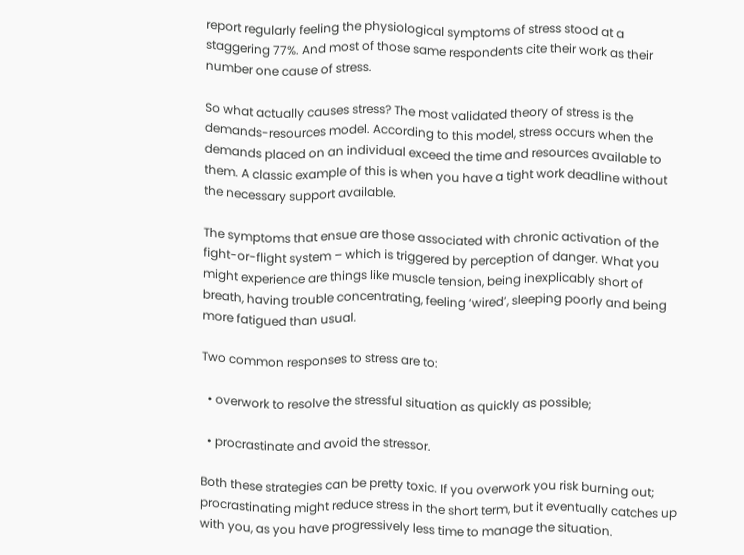report regularly feeling the physiological symptoms of stress stood at a staggering 77%. And most of those same respondents cite their work as their number one cause of stress.

So what actually causes stress? The most validated theory of stress is the demands-resources model. According to this model, stress occurs when the demands placed on an individual exceed the time and resources available to them. A classic example of this is when you have a tight work deadline without the necessary support available.

The symptoms that ensue are those associated with chronic activation of the fight-or-flight system – which is triggered by perception of danger. What you might experience are things like muscle tension, being inexplicably short of breath, having trouble concentrating, feeling ‘wired’, sleeping poorly and being more fatigued than usual.

Two common responses to stress are to:

  • overwork to resolve the stressful situation as quickly as possible;

  • procrastinate and avoid the stressor.

Both these strategies can be pretty toxic. If you overwork you risk burning out; procrastinating might reduce stress in the short term, but it eventually catches up with you, as you have progressively less time to manage the situation.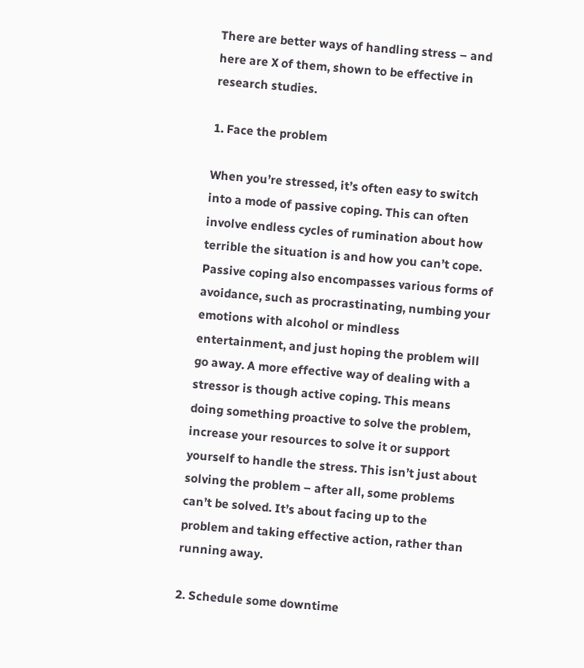There are better ways of handling stress – and here are X of them, shown to be effective in research studies.

1. Face the problem

When you’re stressed, it’s often easy to switch into a mode of passive coping. This can often involve endless cycles of rumination about how terrible the situation is and how you can’t cope. Passive coping also encompasses various forms of avoidance, such as procrastinating, numbing your emotions with alcohol or mindless entertainment, and just hoping the problem will go away. A more effective way of dealing with a stressor is though active coping. This means doing something proactive to solve the problem, increase your resources to solve it or support yourself to handle the stress. This isn’t just about solving the problem – after all, some problems can’t be solved. It’s about facing up to the problem and taking effective action, rather than running away.

2. Schedule some downtime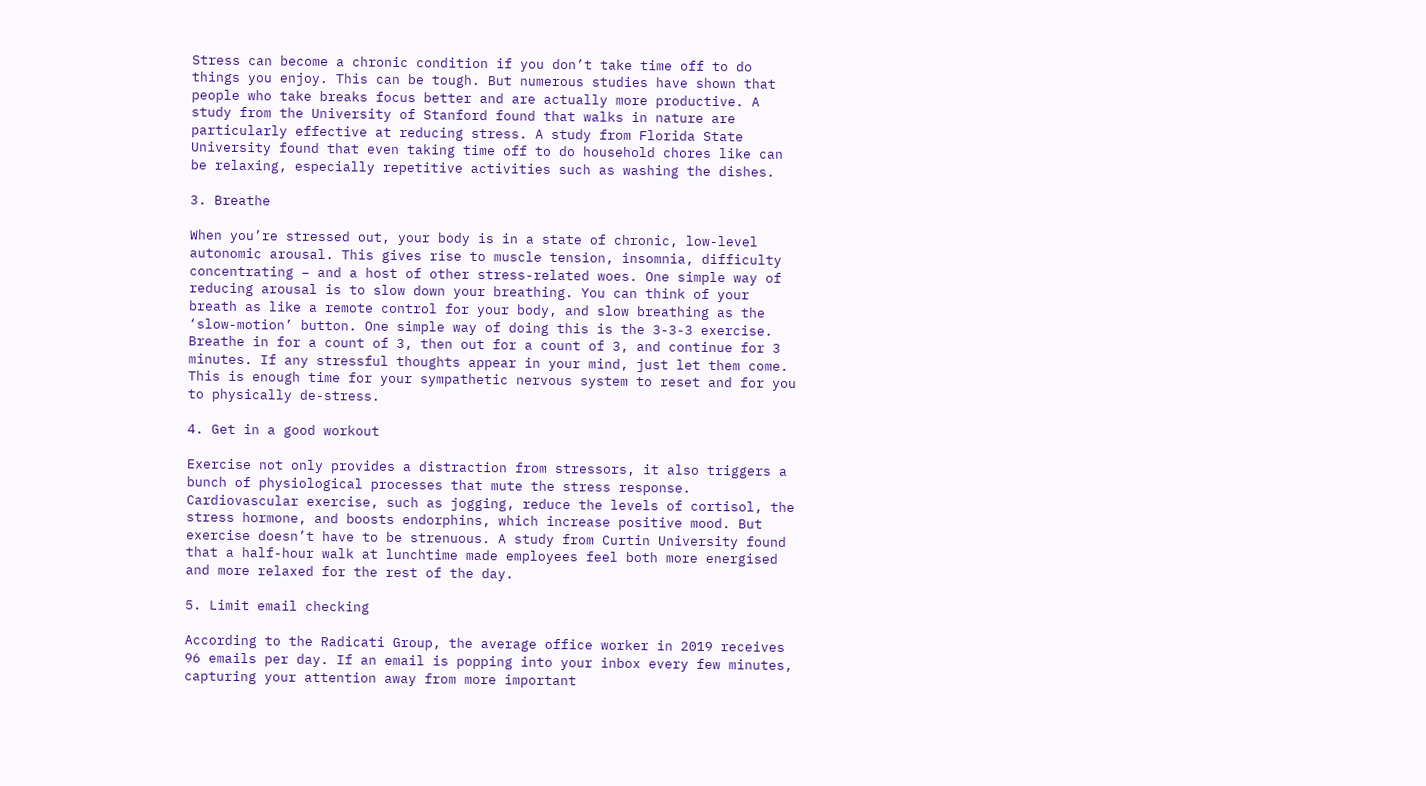Stress can become a chronic condition if you don’t take time off to do things you enjoy. This can be tough. But numerous studies have shown that people who take breaks focus better and are actually more productive. A study from the University of Stanford found that walks in nature are particularly effective at reducing stress. A study from Florida State University found that even taking time off to do household chores like can be relaxing, especially repetitive activities such as washing the dishes.

3. Breathe

When you’re stressed out, your body is in a state of chronic, low-level autonomic arousal. This gives rise to muscle tension, insomnia, difficulty concentrating – and a host of other stress-related woes. One simple way of reducing arousal is to slow down your breathing. You can think of your breath as like a remote control for your body, and slow breathing as the ‘slow-motion’ button. One simple way of doing this is the 3-3-3 exercise. Breathe in for a count of 3, then out for a count of 3, and continue for 3 minutes. If any stressful thoughts appear in your mind, just let them come. This is enough time for your sympathetic nervous system to reset and for you to physically de-stress.

4. Get in a good workout

Exercise not only provides a distraction from stressors, it also triggers a bunch of physiological processes that mute the stress response. Cardiovascular exercise, such as jogging, reduce the levels of cortisol, the stress hormone, and boosts endorphins, which increase positive mood. But exercise doesn’t have to be strenuous. A study from Curtin University found that a half-hour walk at lunchtime made employees feel both more energised and more relaxed for the rest of the day.

5. Limit email checking

According to the Radicati Group, the average office worker in 2019 receives 96 emails per day. If an email is popping into your inbox every few minutes, capturing your attention away from more important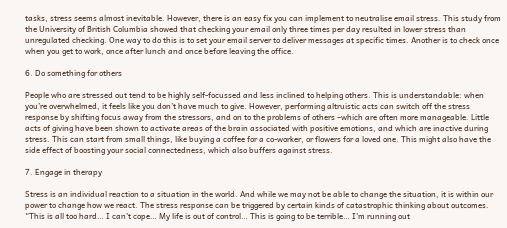tasks, stress seems almost inevitable. However, there is an easy fix you can implement to neutralise email stress. This study from the University of British Columbia showed that checking your email only three times per day resulted in lower stress than unregulated checking. One way to do this is to set your email server to deliver messages at specific times. Another is to check once when you get to work, once after lunch and once before leaving the office.

6. Do something for others

People who are stressed out tend to be highly self-focussed and less inclined to helping others. This is understandable: when you’re overwhelmed, it feels like you don’t have much to give. However, performing altruistic acts can switch off the stress response by shifting focus away from the stressors, and on to the problems of others –which are often more manageable. Little acts of giving have been shown to activate areas of the brain associated with positive emotions, and which are inactive during stress. This can start from small things, like buying a coffee for a co-worker, or flowers for a loved one. This might also have the side effect of boosting your social connectedness, which also buffers against stress.

7. Engage in therapy

Stress is an individual reaction to a situation in the world. And while we may not be able to change the situation, it is within our power to change how we react. The stress response can be triggered by certain kinds of catastrophic thinking about outcomes. “This is all too hard… I can’t cope… My life is out of control… This is going to be terrible… I’m running out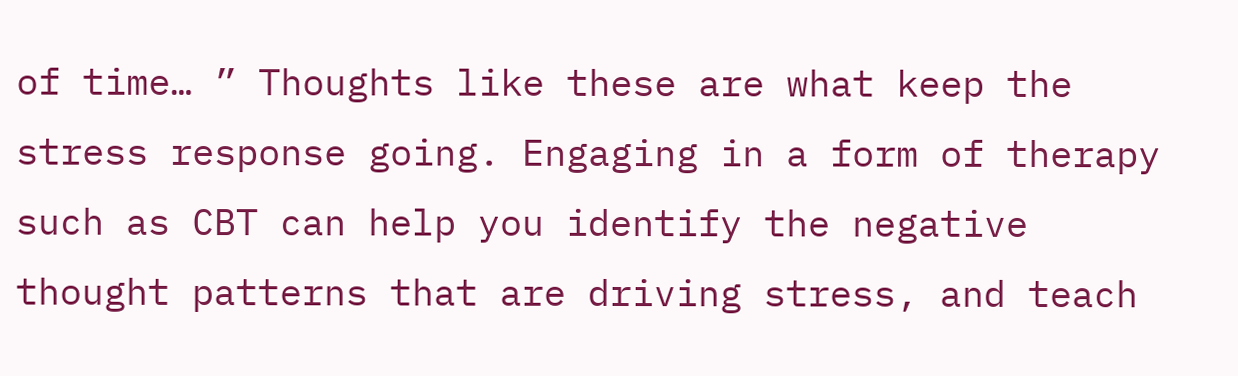of time… ” Thoughts like these are what keep the stress response going. Engaging in a form of therapy such as CBT can help you identify the negative thought patterns that are driving stress, and teach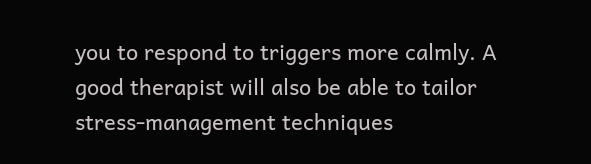you to respond to triggers more calmly. A good therapist will also be able to tailor stress-management techniques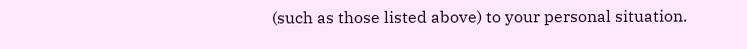(such as those listed above) to your personal situation.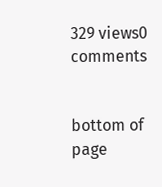329 views0 comments


bottom of page